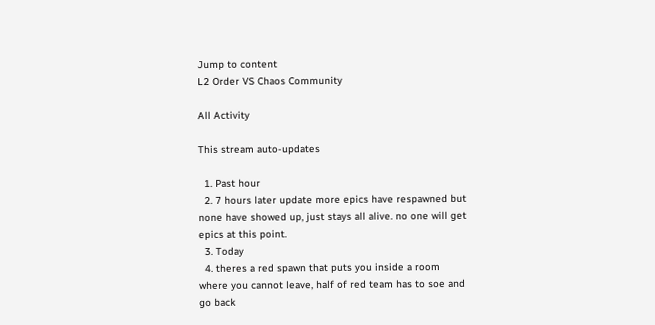Jump to content
L2 Order VS Chaos Community

All Activity

This stream auto-updates

  1. Past hour
  2. 7 hours later update more epics have respawned but none have showed up, just stays all alive. no one will get epics at this point.
  3. Today
  4. theres a red spawn that puts you inside a room where you cannot leave, half of red team has to soe and go back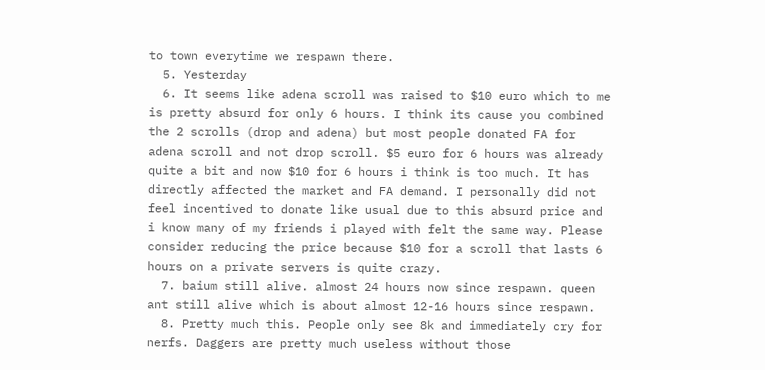to town everytime we respawn there.
  5. Yesterday
  6. It seems like adena scroll was raised to $10 euro which to me is pretty absurd for only 6 hours. I think its cause you combined the 2 scrolls (drop and adena) but most people donated FA for adena scroll and not drop scroll. $5 euro for 6 hours was already quite a bit and now $10 for 6 hours i think is too much. It has directly affected the market and FA demand. I personally did not feel incentived to donate like usual due to this absurd price and i know many of my friends i played with felt the same way. Please consider reducing the price because $10 for a scroll that lasts 6 hours on a private servers is quite crazy.
  7. baium still alive. almost 24 hours now since respawn. queen ant still alive which is about almost 12-16 hours since respawn.
  8. Pretty much this. People only see 8k and immediately cry for nerfs. Daggers are pretty much useless without those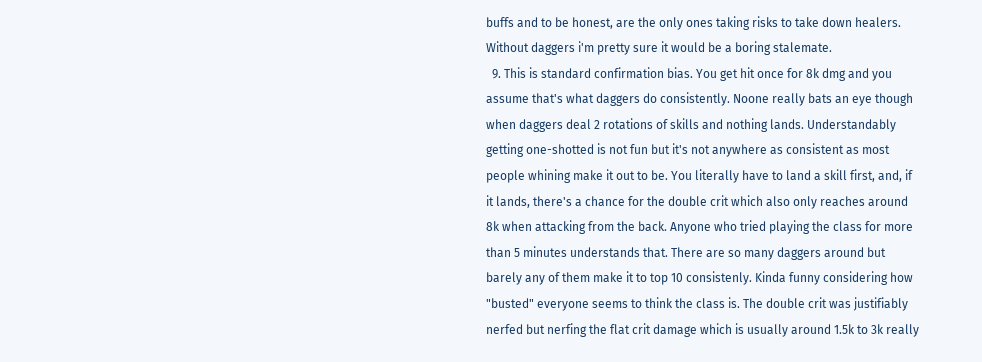buffs and to be honest, are the only ones taking risks to take down healers. Without daggers i'm pretty sure it would be a boring stalemate.
  9. This is standard confirmation bias. You get hit once for 8k dmg and you assume that's what daggers do consistently. Noone really bats an eye though when daggers deal 2 rotations of skills and nothing lands. Understandably getting one-shotted is not fun but it's not anywhere as consistent as most people whining make it out to be. You literally have to land a skill first, and, if it lands, there's a chance for the double crit which also only reaches around 8k when attacking from the back. Anyone who tried playing the class for more than 5 minutes understands that. There are so many daggers around but barely any of them make it to top 10 consistenly. Kinda funny considering how "busted" everyone seems to think the class is. The double crit was justifiably nerfed but nerfing the flat crit damage which is usually around 1.5k to 3k really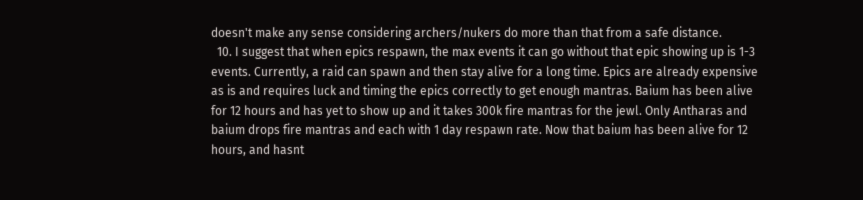doesn't make any sense considering archers/nukers do more than that from a safe distance.
  10. I suggest that when epics respawn, the max events it can go without that epic showing up is 1-3 events. Currently, a raid can spawn and then stay alive for a long time. Epics are already expensive as is and requires luck and timing the epics correctly to get enough mantras. Baium has been alive for 12 hours and has yet to show up and it takes 300k fire mantras for the jewl. Only Antharas and baium drops fire mantras and each with 1 day respawn rate. Now that baium has been alive for 12 hours, and hasnt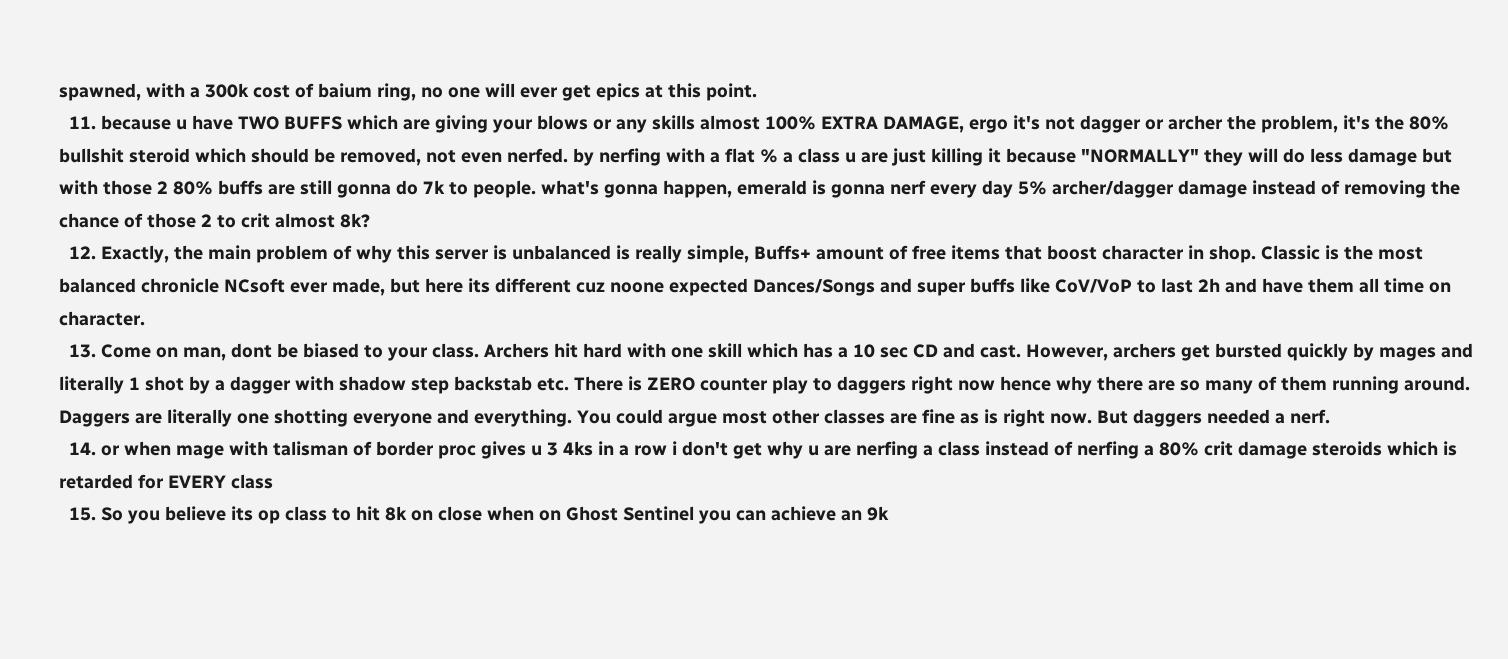spawned, with a 300k cost of baium ring, no one will ever get epics at this point.
  11. because u have TWO BUFFS which are giving your blows or any skills almost 100% EXTRA DAMAGE, ergo it's not dagger or archer the problem, it's the 80% bullshit steroid which should be removed, not even nerfed. by nerfing with a flat % a class u are just killing it because "NORMALLY" they will do less damage but with those 2 80% buffs are still gonna do 7k to people. what's gonna happen, emerald is gonna nerf every day 5% archer/dagger damage instead of removing the chance of those 2 to crit almost 8k?
  12. Exactly, the main problem of why this server is unbalanced is really simple, Buffs+ amount of free items that boost character in shop. Classic is the most balanced chronicle NCsoft ever made, but here its different cuz noone expected Dances/Songs and super buffs like CoV/VoP to last 2h and have them all time on character.
  13. Come on man, dont be biased to your class. Archers hit hard with one skill which has a 10 sec CD and cast. However, archers get bursted quickly by mages and literally 1 shot by a dagger with shadow step backstab etc. There is ZERO counter play to daggers right now hence why there are so many of them running around. Daggers are literally one shotting everyone and everything. You could argue most other classes are fine as is right now. But daggers needed a nerf.
  14. or when mage with talisman of border proc gives u 3 4ks in a row i don't get why u are nerfing a class instead of nerfing a 80% crit damage steroids which is retarded for EVERY class
  15. So you believe its op class to hit 8k on close when on Ghost Sentinel you can achieve an 9k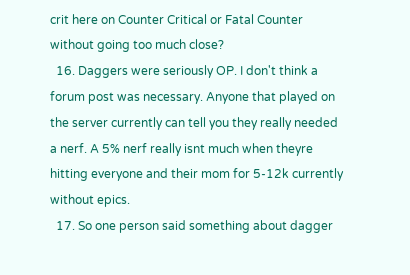crit here on Counter Critical or Fatal Counter without going too much close?
  16. Daggers were seriously OP. I don't think a forum post was necessary. Anyone that played on the server currently can tell you they really needed a nerf. A 5% nerf really isnt much when theyre hitting everyone and their mom for 5-12k currently without epics.
  17. So one person said something about dagger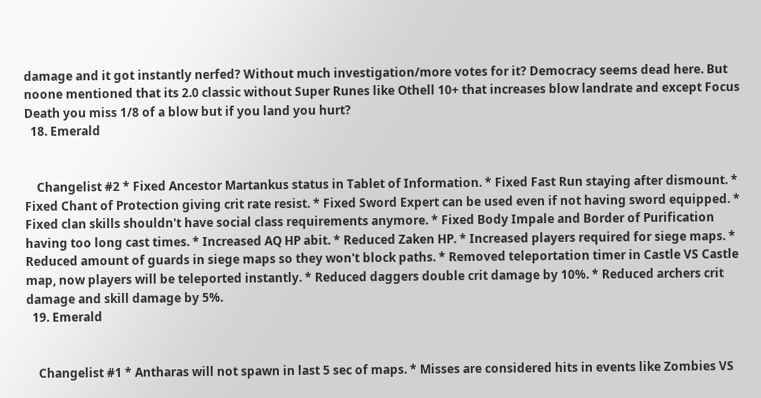damage and it got instantly nerfed? Without much investigation/more votes for it? Democracy seems dead here. But noone mentioned that its 2.0 classic without Super Runes like Othell 10+ that increases blow landrate and except Focus Death you miss 1/8 of a blow but if you land you hurt?
  18. Emerald


    Changelist #2 * Fixed Ancestor Martankus status in Tablet of Information. * Fixed Fast Run staying after dismount. * Fixed Chant of Protection giving crit rate resist. * Fixed Sword Expert can be used even if not having sword equipped. * Fixed clan skills shouldn't have social class requirements anymore. * Fixed Body Impale and Border of Purification having too long cast times. * Increased AQ HP abit. * Reduced Zaken HP. * Increased players required for siege maps. * Reduced amount of guards in siege maps so they won't block paths. * Removed teleportation timer in Castle VS Castle map, now players will be teleported instantly. * Reduced daggers double crit damage by 10%. * Reduced archers crit damage and skill damage by 5%.
  19. Emerald


    Changelist #1 * Antharas will not spawn in last 5 sec of maps. * Misses are considered hits in events like Zombies VS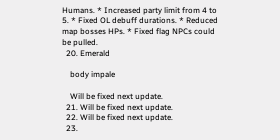Humans. * Increased party limit from 4 to 5. * Fixed OL debuff durations. * Reduced map bosses HPs. * Fixed flag NPCs could be pulled.
  20. Emerald

    body impale

    Will be fixed next update.
  21. Will be fixed next update.
  22. Will be fixed next update.
  23.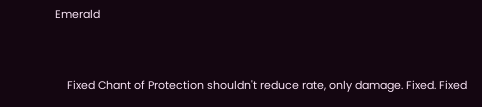Emerald


    Fixed Chant of Protection shouldn't reduce rate, only damage. Fixed. Fixed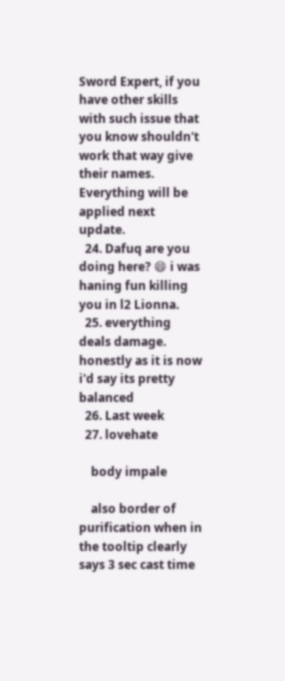Sword Expert, if you have other skills with such issue that you know shouldn't work that way give their names. Everything will be applied next update.
  24. Dafuq are you doing here? 😄 i was haning fun killing you in l2 Lionna.
  25. everything deals damage. honestly as it is now i'd say its pretty balanced
  26. Last week
  27. lovehate

    body impale

    also border of purification when in the tooltip clearly says 3 sec cast time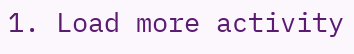1. Load more activity